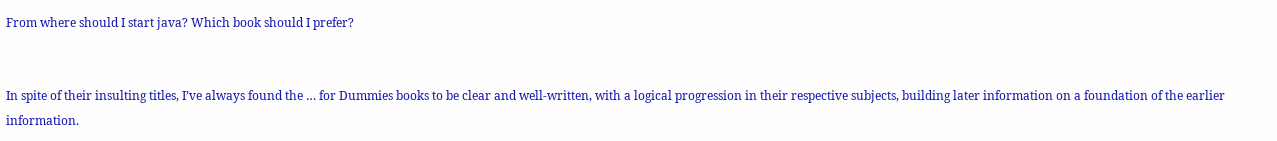From where should I start java? Which book should I prefer?


In spite of their insulting titles, I’ve always found the … for Dummies books to be clear and well-written, with a logical progression in their respective subjects, building later information on a foundation of the earlier information.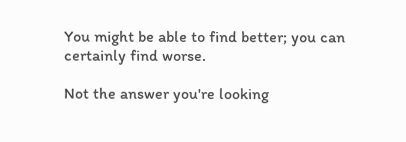You might be able to find better; you can certainly find worse.

Not the answer you're looking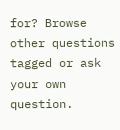for? Browse other questions tagged or ask your own question.